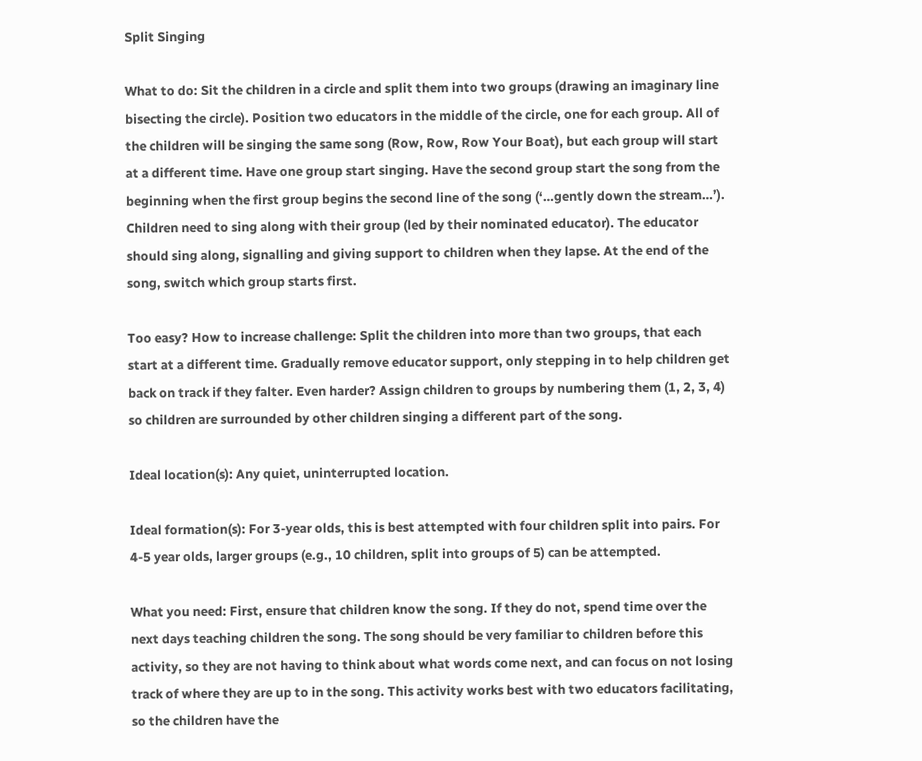Split Singing

What to do: Sit the children in a circle and split them into two groups (drawing an imaginary line bisecting the circle). Position two educators in the middle of the circle, one for each group. All of the children will be singing the same song (Row, Row, Row Your Boat), but each group will start at a different time. Have one group start singing. Have the second group start the song from the beginning when the first group begins the second line of the song (‘…gently down the stream…’). Children need to sing along with their group (led by their nominated educator). The educator should sing along, signalling and giving support to children when they lapse. At the end of the song, switch which group starts first.

Too easy? How to increase challenge: Split the children into more than two groups, that each start at a different time. Gradually remove educator support, only stepping in to help children get back on track if they falter. Even harder? Assign children to groups by numbering them (1, 2, 3, 4) so children are surrounded by other children singing a different part of the song.

Ideal location(s): Any quiet, uninterrupted location.

Ideal formation(s): For 3-year olds, this is best attempted with four children split into pairs. For 4-5 year olds, larger groups (e.g., 10 children, split into groups of 5) can be attempted.

What you need: First, ensure that children know the song. If they do not, spend time over the next days teaching children the song. The song should be very familiar to children before this activity, so they are not having to think about what words come next, and can focus on not losing track of where they are up to in the song. This activity works best with two educators facilitating, so the children have the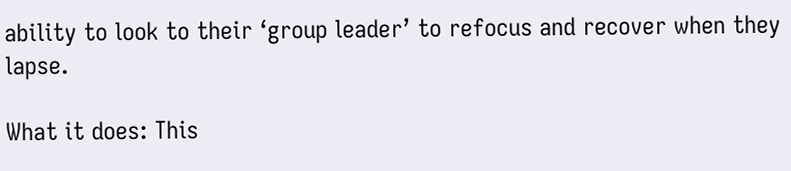ability to look to their ‘group leader’ to refocus and recover when they lapse.

What it does: This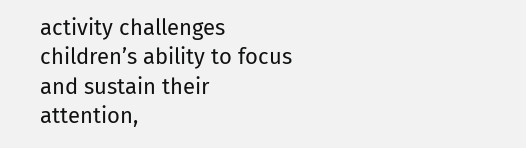activity challenges children’s ability to focus and sustain their attention,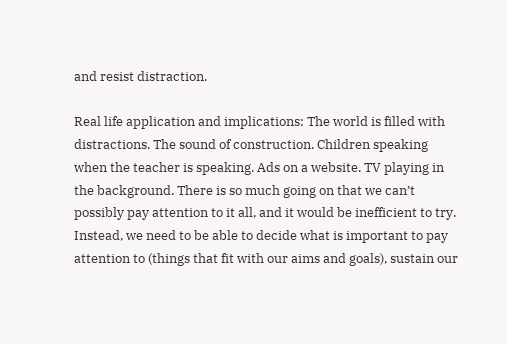and resist distraction.

Real life application and implications: The world is filled with distractions. The sound of construction. Children speaking when the teacher is speaking. Ads on a website. TV playing in the background. There is so much going on that we can’t possibly pay attention to it all, and it would be inefficient to try. Instead, we need to be able to decide what is important to pay attention to (things that fit with our aims and goals), sustain our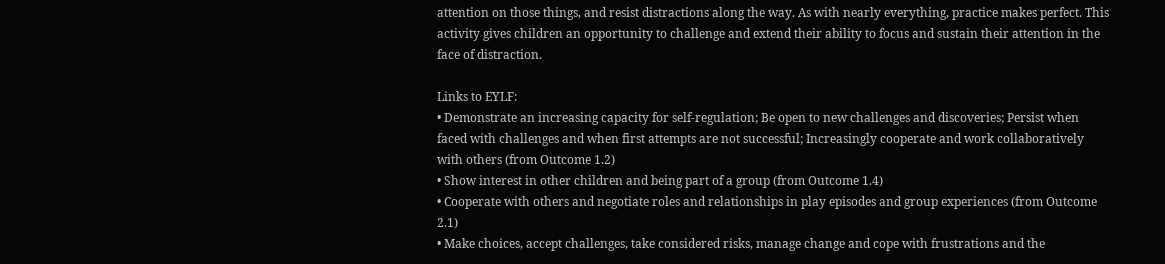attention on those things, and resist distractions along the way. As with nearly everything, practice makes perfect. This activity gives children an opportunity to challenge and extend their ability to focus and sustain their attention in the face of distraction.

Links to EYLF:
• Demonstrate an increasing capacity for self-regulation; Be open to new challenges and discoveries; Persist when faced with challenges and when first attempts are not successful; Increasingly cooperate and work collaboratively with others (from Outcome 1.2)
• Show interest in other children and being part of a group (from Outcome 1.4)
• Cooperate with others and negotiate roles and relationships in play episodes and group experiences (from Outcome 2.1)
• Make choices, accept challenges, take considered risks, manage change and cope with frustrations and the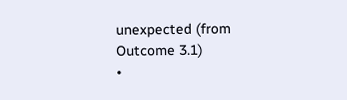unexpected (from Outcome 3.1)
•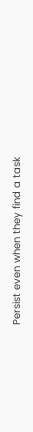Persist even when they find a task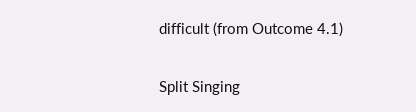difficult (from Outcome 4.1)

Split Singing